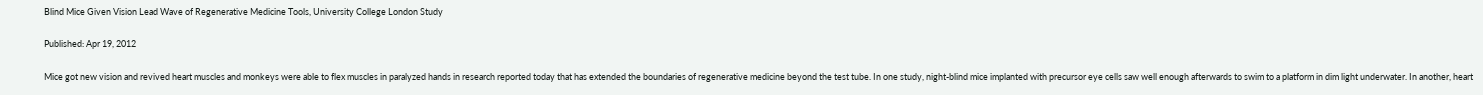Blind Mice Given Vision Lead Wave of Regenerative Medicine Tools, University College London Study

Published: Apr 19, 2012

Mice got new vision and revived heart muscles and monkeys were able to flex muscles in paralyzed hands in research reported today that has extended the boundaries of regenerative medicine beyond the test tube. In one study, night-blind mice implanted with precursor eye cells saw well enough afterwards to swim to a platform in dim light underwater. In another, heart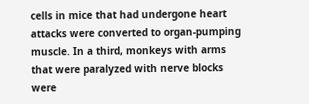cells in mice that had undergone heart attacks were converted to organ-pumping muscle. In a third, monkeys with arms that were paralyzed with nerve blocks were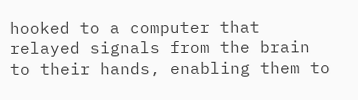hooked to a computer that relayed signals from the brain to their hands, enabling them to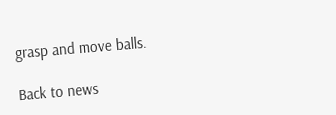grasp and move balls.

Back to news